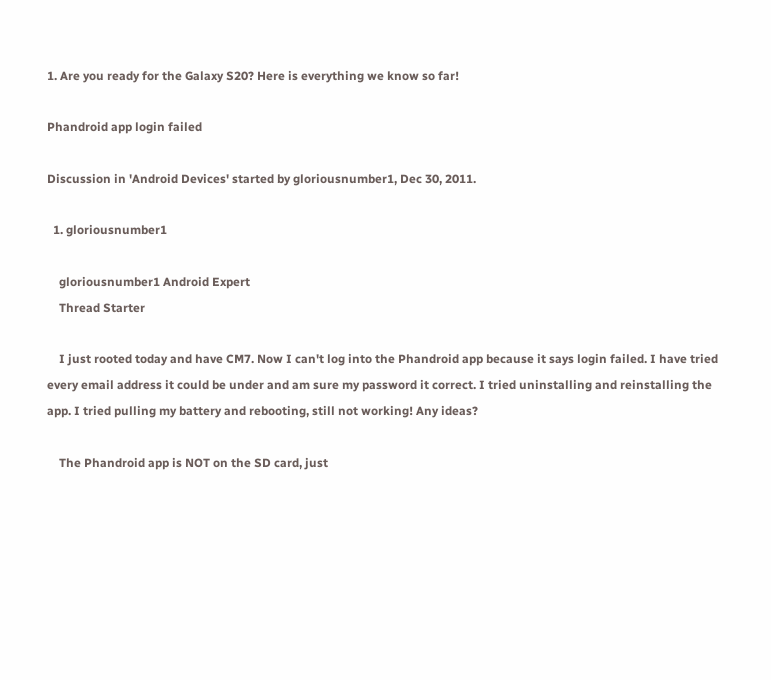1. Are you ready for the Galaxy S20? Here is everything we know so far!

Phandroid app login failed

Discussion in 'Android Devices' started by gloriousnumber1, Dec 30, 2011.

  1. gloriousnumber1

    gloriousnumber1 Android Expert
    Thread Starter

    I just rooted today and have CM7. Now I can't log into the Phandroid app because it says login failed. I have tried every email address it could be under and am sure my password it correct. I tried uninstalling and reinstalling the app. I tried pulling my battery and rebooting, still not working! Any ideas?

    The Phandroid app is NOT on the SD card, just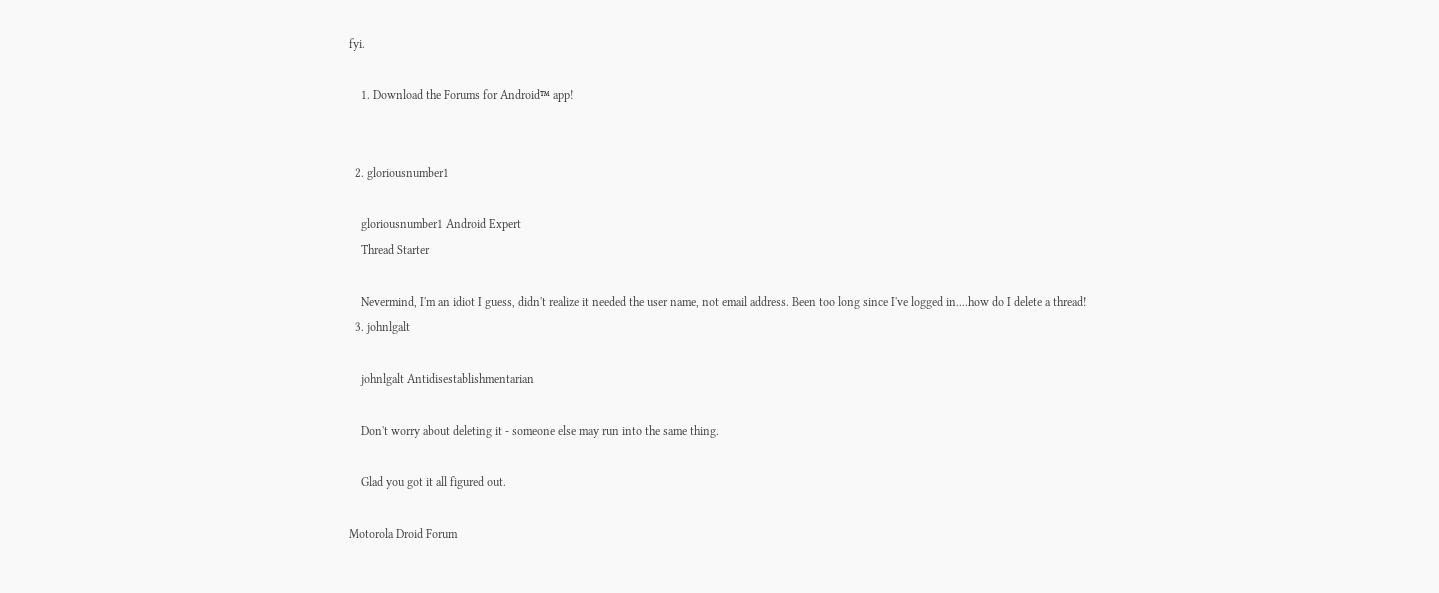fyi.

    1. Download the Forums for Android™ app!


  2. gloriousnumber1

    gloriousnumber1 Android Expert
    Thread Starter

    Nevermind, I'm an idiot I guess, didn't realize it needed the user name, not email address. Been too long since I've logged in....how do I delete a thread!
  3. johnlgalt

    johnlgalt Antidisestablishmentarian

    Don't worry about deleting it - someone else may run into the same thing.

    Glad you got it all figured out.

Motorola Droid Forum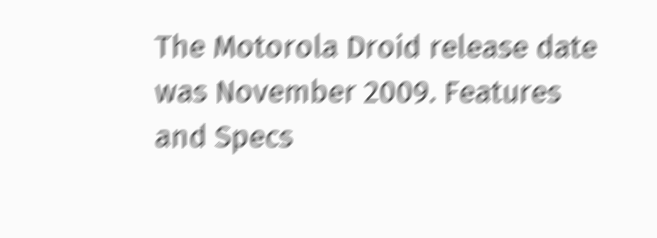The Motorola Droid release date was November 2009. Features and Specs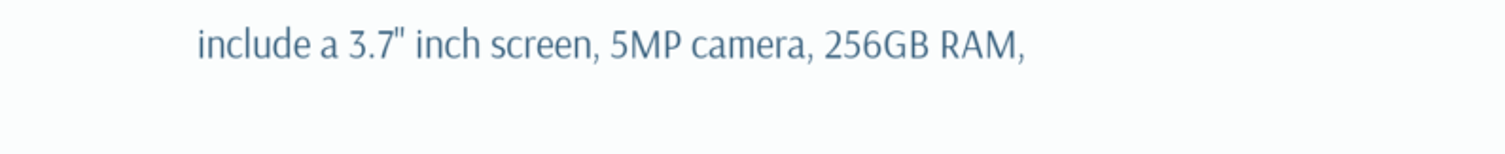include a 3.7" inch screen, 5MP camera, 256GB RAM,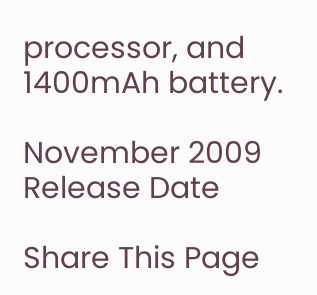processor, and 1400mAh battery.

November 2009
Release Date

Share This Page